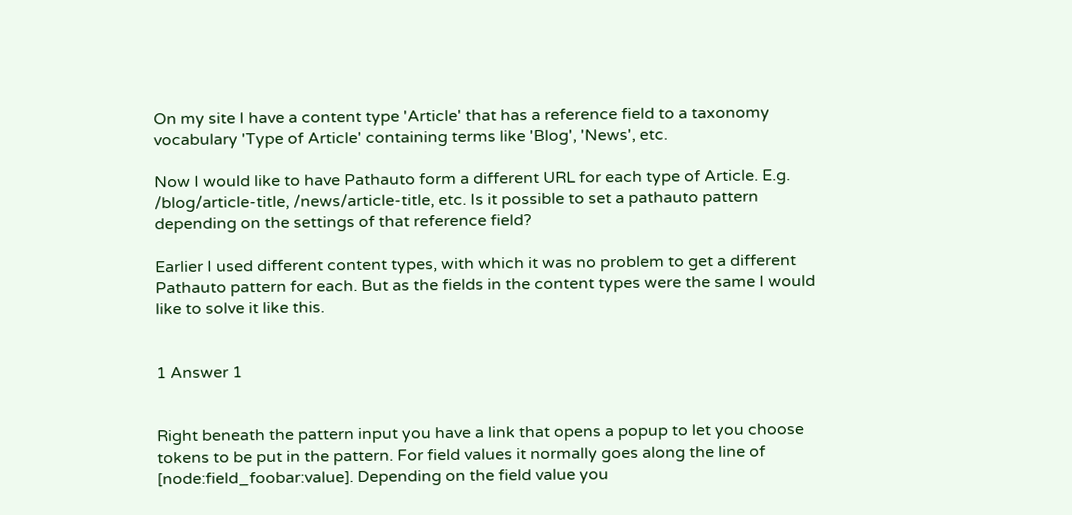On my site I have a content type 'Article' that has a reference field to a taxonomy vocabulary 'Type of Article' containing terms like 'Blog', 'News', etc.

Now I would like to have Pathauto form a different URL for each type of Article. E.g. /blog/article-title, /news/article-title, etc. Is it possible to set a pathauto pattern depending on the settings of that reference field?

Earlier I used different content types, with which it was no problem to get a different Pathauto pattern for each. But as the fields in the content types were the same I would like to solve it like this.


1 Answer 1


Right beneath the pattern input you have a link that opens a popup to let you choose tokens to be put in the pattern. For field values it normally goes along the line of [node:field_foobar:value]. Depending on the field value you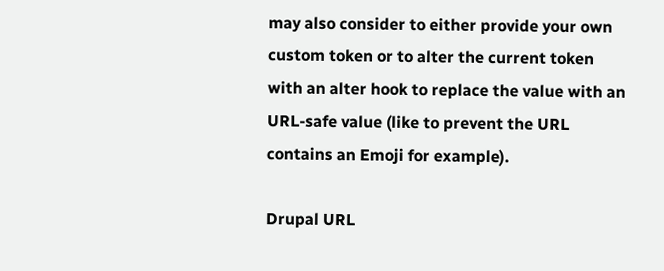may also consider to either provide your own custom token or to alter the current token with an alter hook to replace the value with an URL-safe value (like to prevent the URL contains an Emoji for example).

Drupal URL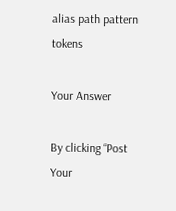alias path pattern tokens

Your Answer

By clicking “Post Your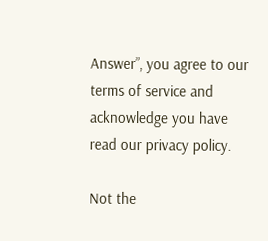Answer”, you agree to our terms of service and acknowledge you have read our privacy policy.

Not the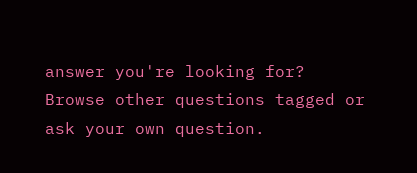answer you're looking for? Browse other questions tagged or ask your own question.